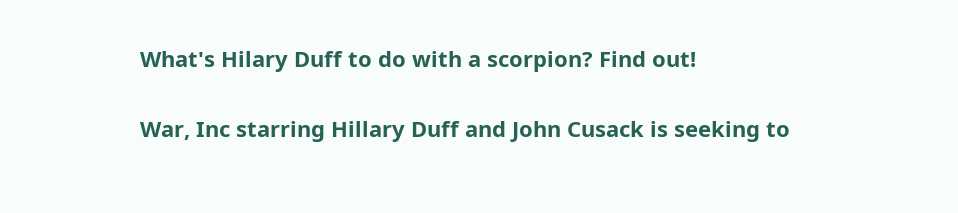What's Hilary Duff to do with a scorpion? Find out!

War, Inc starring Hillary Duff and John Cusack is seeking to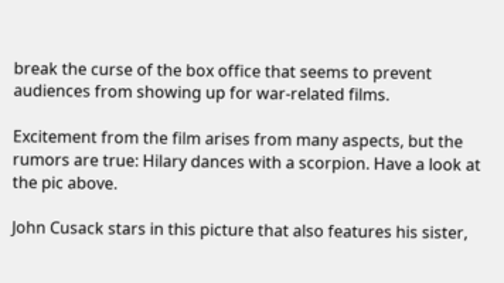break the curse of the box office that seems to prevent audiences from showing up for war-related films.

Excitement from the film arises from many aspects, but the rumors are true: Hilary dances with a scorpion. Have a look at the pic above.

John Cusack stars in this picture that also features his sister,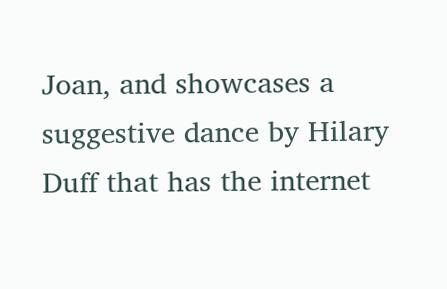Joan, and showcases a suggestive dance by Hilary Duff that has the internet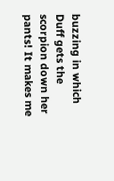buzzing in which Duff gets the scorpion down her pants! It makes me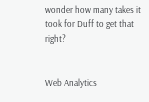wonder how many takes it took for Duff to get that right?


Web Analytics